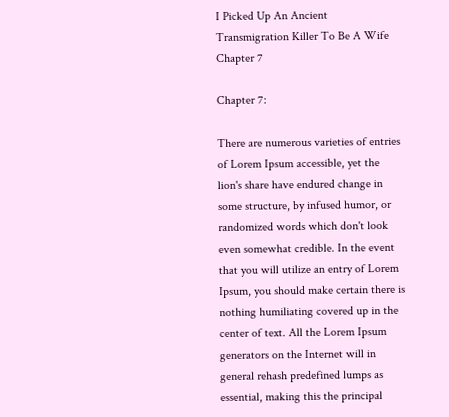I Picked Up An Ancient Transmigration Killer To Be A Wife Chapter 7

Chapter 7:

There are numerous varieties of entries of Lorem Ipsum accessible, yet the lion's share have endured change in some structure, by infused humor, or randomized words which don't look even somewhat credible. In the event that you will utilize an entry of Lorem Ipsum, you should make certain there is nothing humiliating covered up in the center of text. All the Lorem Ipsum generators on the Internet will in general rehash predefined lumps as essential, making this the principal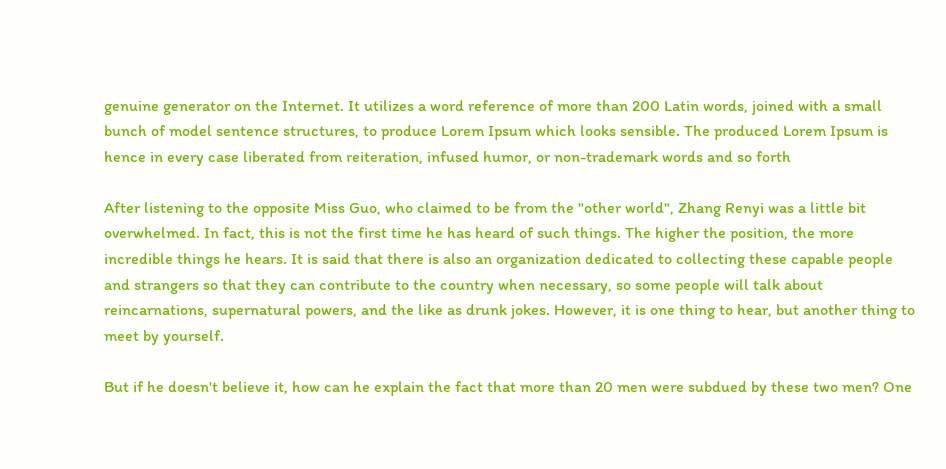genuine generator on the Internet. It utilizes a word reference of more than 200 Latin words, joined with a small bunch of model sentence structures, to produce Lorem Ipsum which looks sensible. The produced Lorem Ipsum is hence in every case liberated from reiteration, infused humor, or non-trademark words and so forth

After listening to the opposite Miss Guo, who claimed to be from the "other world", Zhang Renyi was a little bit overwhelmed. In fact, this is not the first time he has heard of such things. The higher the position, the more incredible things he hears. It is said that there is also an organization dedicated to collecting these capable people and strangers so that they can contribute to the country when necessary, so some people will talk about reincarnations, supernatural powers, and the like as drunk jokes. However, it is one thing to hear, but another thing to meet by yourself.

But if he doesn't believe it, how can he explain the fact that more than 20 men were subdued by these two men? One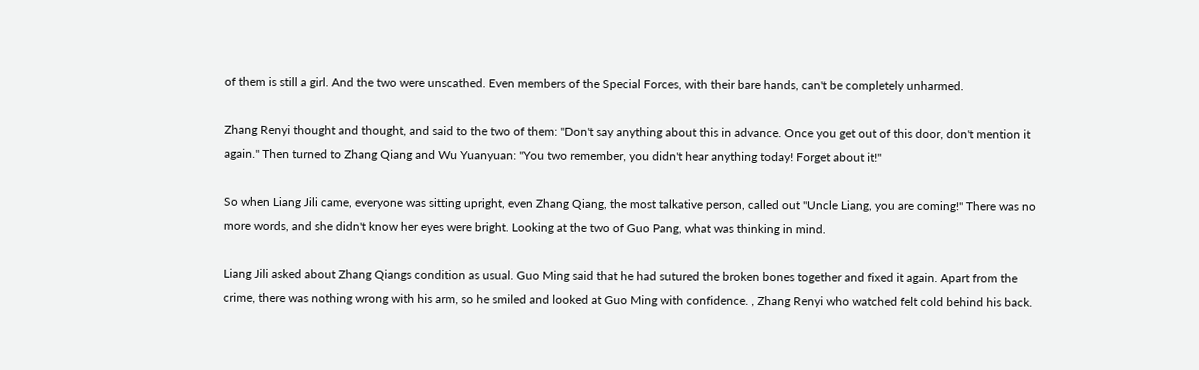of them is still a girl. And the two were unscathed. Even members of the Special Forces, with their bare hands, can't be completely unharmed.

Zhang Renyi thought and thought, and said to the two of them: "Don't say anything about this in advance. Once you get out of this door, don't mention it again." Then turned to Zhang Qiang and Wu Yuanyuan: "You two remember, you didn't hear anything today! Forget about it!"

So when Liang Jili came, everyone was sitting upright, even Zhang Qiang, the most talkative person, called out "Uncle Liang, you are coming!" There was no more words, and she didn't know her eyes were bright. Looking at the two of Guo Pang, what was thinking in mind.

Liang Jili asked about Zhang Qiangs condition as usual. Guo Ming said that he had sutured the broken bones together and fixed it again. Apart from the crime, there was nothing wrong with his arm, so he smiled and looked at Guo Ming with confidence. , Zhang Renyi who watched felt cold behind his back.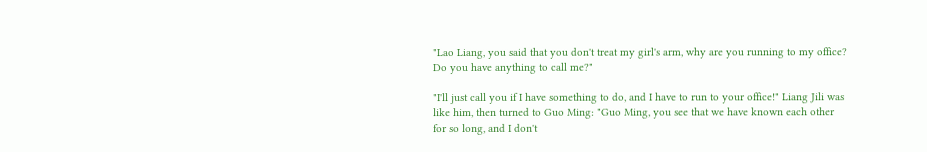"Lao Liang, you said that you don't treat my girl's arm, why are you running to my office? Do you have anything to call me?"

"I'll just call you if I have something to do, and I have to run to your office!" Liang Jili was like him, then turned to Guo Ming: "Guo Ming, you see that we have known each other for so long, and I don't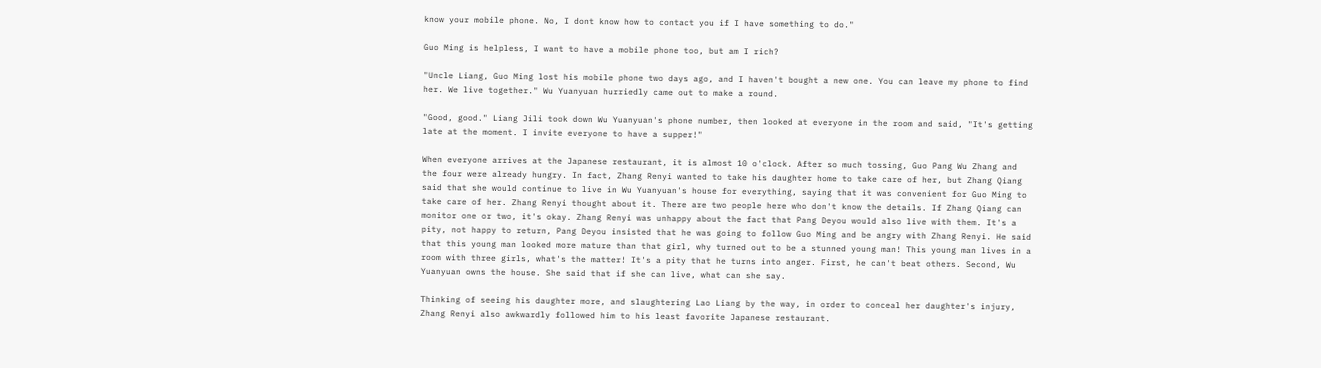know your mobile phone. No, I dont know how to contact you if I have something to do."

Guo Ming is helpless, I want to have a mobile phone too, but am I rich?

"Uncle Liang, Guo Ming lost his mobile phone two days ago, and I haven't bought a new one. You can leave my phone to find her. We live together." Wu Yuanyuan hurriedly came out to make a round.

"Good, good." Liang Jili took down Wu Yuanyuan's phone number, then looked at everyone in the room and said, "It's getting late at the moment. I invite everyone to have a supper!"

When everyone arrives at the Japanese restaurant, it is almost 10 o'clock. After so much tossing, Guo Pang Wu Zhang and the four were already hungry. In fact, Zhang Renyi wanted to take his daughter home to take care of her, but Zhang Qiang said that she would continue to live in Wu Yuanyuan's house for everything, saying that it was convenient for Guo Ming to take care of her. Zhang Renyi thought about it. There are two people here who don't know the details. If Zhang Qiang can monitor one or two, it's okay. Zhang Renyi was unhappy about the fact that Pang Deyou would also live with them. It's a pity, not happy to return, Pang Deyou insisted that he was going to follow Guo Ming and be angry with Zhang Renyi. He said that this young man looked more mature than that girl, why turned out to be a stunned young man! This young man lives in a room with three girls, what's the matter! It's a pity that he turns into anger. First, he can't beat others. Second, Wu Yuanyuan owns the house. She said that if she can live, what can she say.

Thinking of seeing his daughter more, and slaughtering Lao Liang by the way, in order to conceal her daughter's injury, Zhang Renyi also awkwardly followed him to his least favorite Japanese restaurant.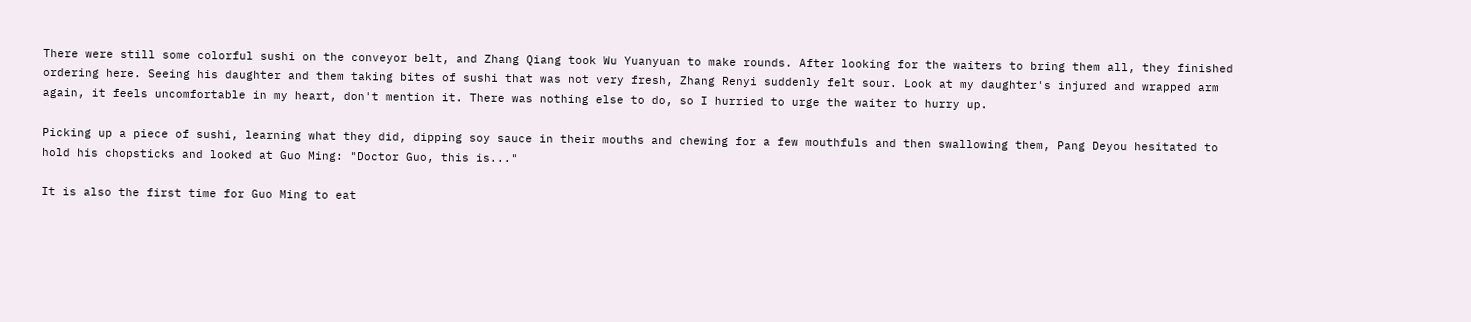There were still some colorful sushi on the conveyor belt, and Zhang Qiang took Wu Yuanyuan to make rounds. After looking for the waiters to bring them all, they finished ordering here. Seeing his daughter and them taking bites of sushi that was not very fresh, Zhang Renyi suddenly felt sour. Look at my daughter's injured and wrapped arm again, it feels uncomfortable in my heart, don't mention it. There was nothing else to do, so I hurried to urge the waiter to hurry up.

Picking up a piece of sushi, learning what they did, dipping soy sauce in their mouths and chewing for a few mouthfuls and then swallowing them, Pang Deyou hesitated to hold his chopsticks and looked at Guo Ming: "Doctor Guo, this is..."

It is also the first time for Guo Ming to eat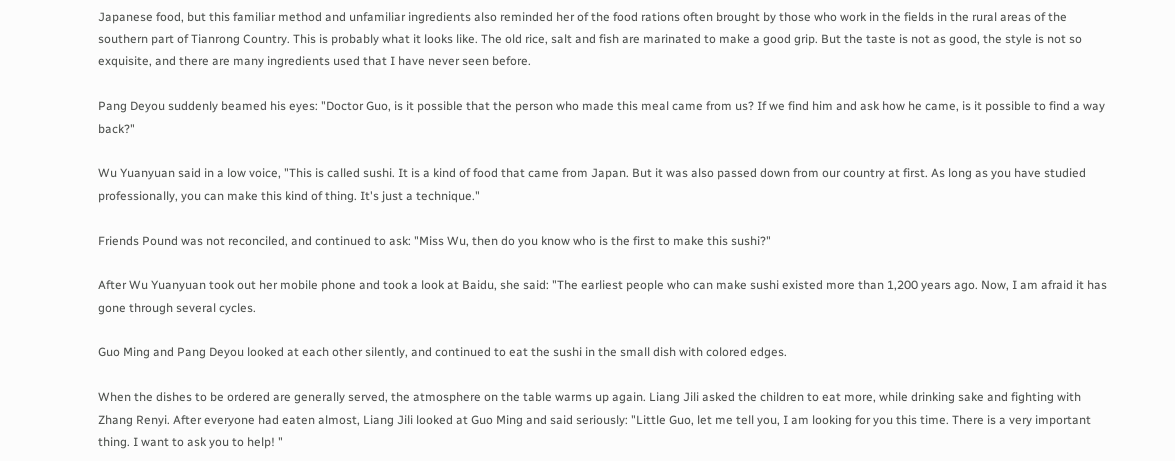Japanese food, but this familiar method and unfamiliar ingredients also reminded her of the food rations often brought by those who work in the fields in the rural areas of the southern part of Tianrong Country. This is probably what it looks like. The old rice, salt and fish are marinated to make a good grip. But the taste is not as good, the style is not so exquisite, and there are many ingredients used that I have never seen before.

Pang Deyou suddenly beamed his eyes: "Doctor Guo, is it possible that the person who made this meal came from us? If we find him and ask how he came, is it possible to find a way back?"

Wu Yuanyuan said in a low voice, "This is called sushi. It is a kind of food that came from Japan. But it was also passed down from our country at first. As long as you have studied professionally, you can make this kind of thing. It's just a technique."

Friends Pound was not reconciled, and continued to ask: "Miss Wu, then do you know who is the first to make this sushi?"

After Wu Yuanyuan took out her mobile phone and took a look at Baidu, she said: "The earliest people who can make sushi existed more than 1,200 years ago. Now, I am afraid it has gone through several cycles.

Guo Ming and Pang Deyou looked at each other silently, and continued to eat the sushi in the small dish with colored edges.

When the dishes to be ordered are generally served, the atmosphere on the table warms up again. Liang Jili asked the children to eat more, while drinking sake and fighting with Zhang Renyi. After everyone had eaten almost, Liang Jili looked at Guo Ming and said seriously: "Little Guo, let me tell you, I am looking for you this time. There is a very important thing. I want to ask you to help! "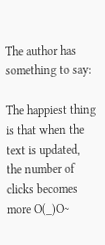The author has something to say:

The happiest thing is that when the text is updated, the number of clicks becomes more O(_)O~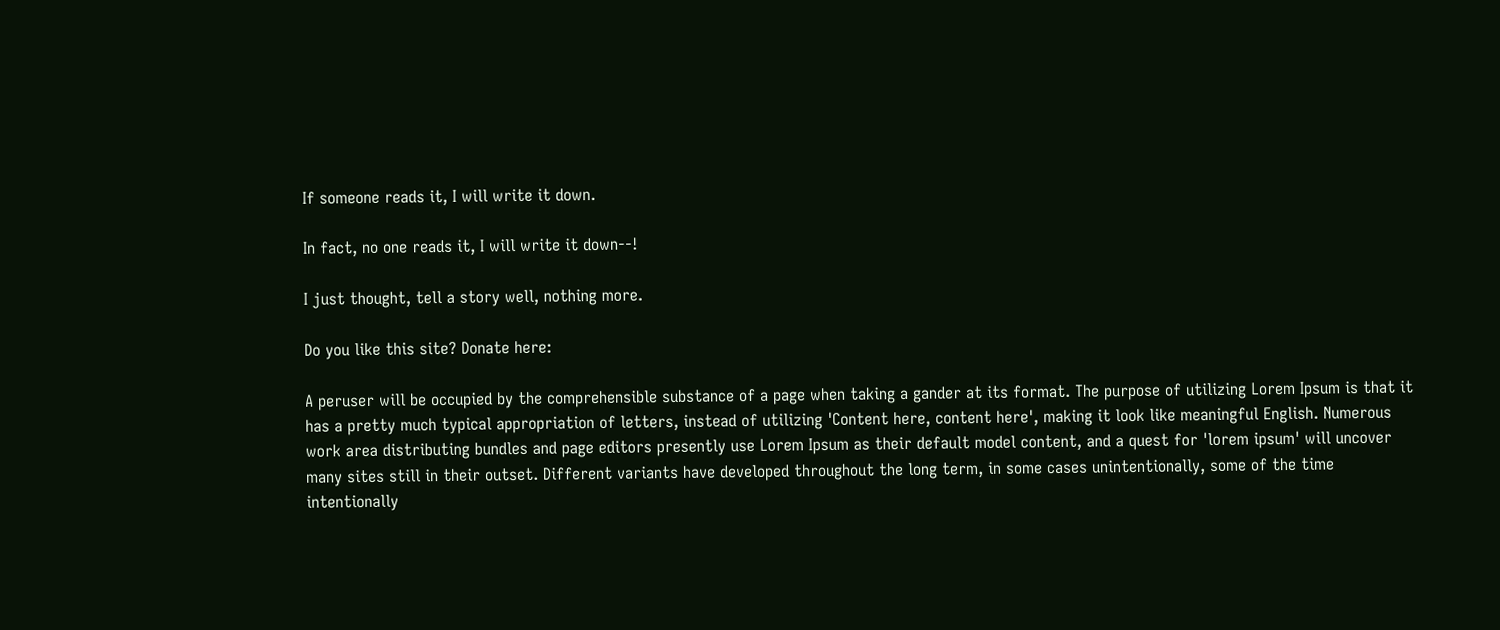If someone reads it, I will write it down.

In fact, no one reads it, I will write it down--!

I just thought, tell a story well, nothing more.

Do you like this site? Donate here:

A peruser will be occupied by the comprehensible substance of a page when taking a gander at its format. The purpose of utilizing Lorem Ipsum is that it has a pretty much typical appropriation of letters, instead of utilizing 'Content here, content here', making it look like meaningful English. Numerous work area distributing bundles and page editors presently use Lorem Ipsum as their default model content, and a quest for 'lorem ipsum' will uncover many sites still in their outset. Different variants have developed throughout the long term, in some cases unintentionally, some of the time intentionally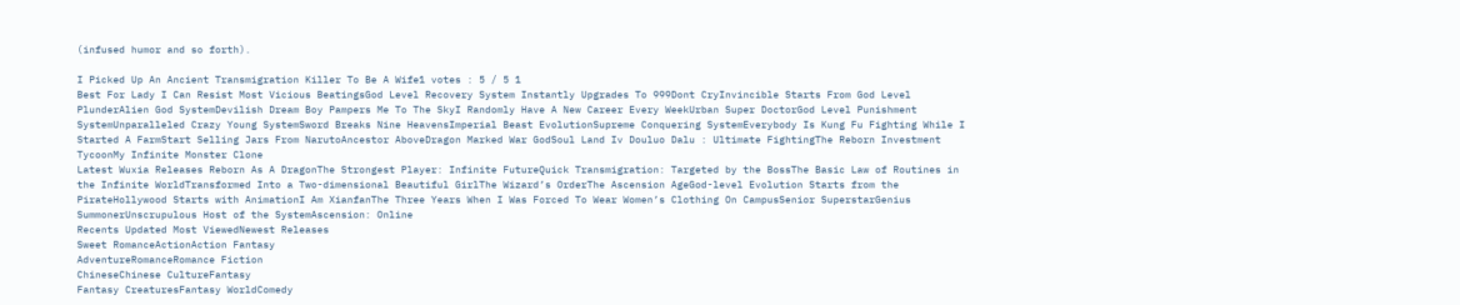(infused humor and so forth).

I Picked Up An Ancient Transmigration Killer To Be A Wife1 votes : 5 / 5 1
Best For Lady I Can Resist Most Vicious BeatingsGod Level Recovery System Instantly Upgrades To 999Dont CryInvincible Starts From God Level PlunderAlien God SystemDevilish Dream Boy Pampers Me To The SkyI Randomly Have A New Career Every WeekUrban Super DoctorGod Level Punishment SystemUnparalleled Crazy Young SystemSword Breaks Nine HeavensImperial Beast EvolutionSupreme Conquering SystemEverybody Is Kung Fu Fighting While I Started A FarmStart Selling Jars From NarutoAncestor AboveDragon Marked War GodSoul Land Iv Douluo Dalu : Ultimate FightingThe Reborn Investment TycoonMy Infinite Monster Clone
Latest Wuxia Releases Reborn As A DragonThe Strongest Player: Infinite FutureQuick Transmigration: Targeted by the BossThe Basic Law of Routines in the Infinite WorldTransformed Into a Two-dimensional Beautiful GirlThe Wizard’s OrderThe Ascension AgeGod-level Evolution Starts from the PirateHollywood Starts with AnimationI Am XianfanThe Three Years When I Was Forced To Wear Women’s Clothing On CampusSenior SuperstarGenius SummonerUnscrupulous Host of the SystemAscension: Online
Recents Updated Most ViewedNewest Releases
Sweet RomanceActionAction Fantasy
AdventureRomanceRomance Fiction
ChineseChinese CultureFantasy
Fantasy CreaturesFantasy WorldComedy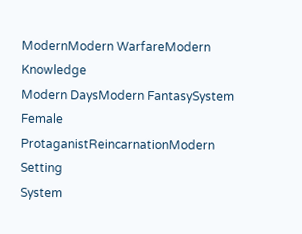ModernModern WarfareModern Knowledge
Modern DaysModern FantasySystem
Female ProtaganistReincarnationModern Setting
System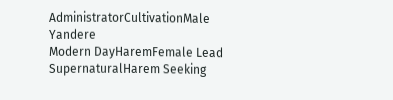AdministratorCultivationMale Yandere
Modern DayHaremFemale Lead
SupernaturalHarem Seeking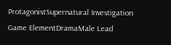ProtagonistSupernatural Investigation
Game ElementDramaMale Lead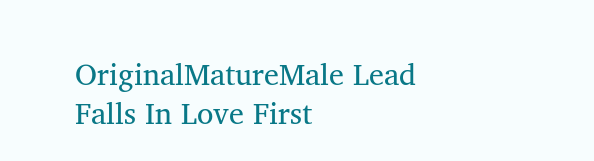OriginalMatureMale Lead Falls In Love First